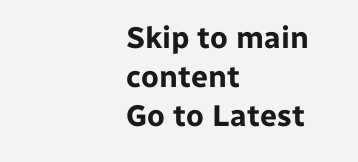Skip to main content
Go to Latest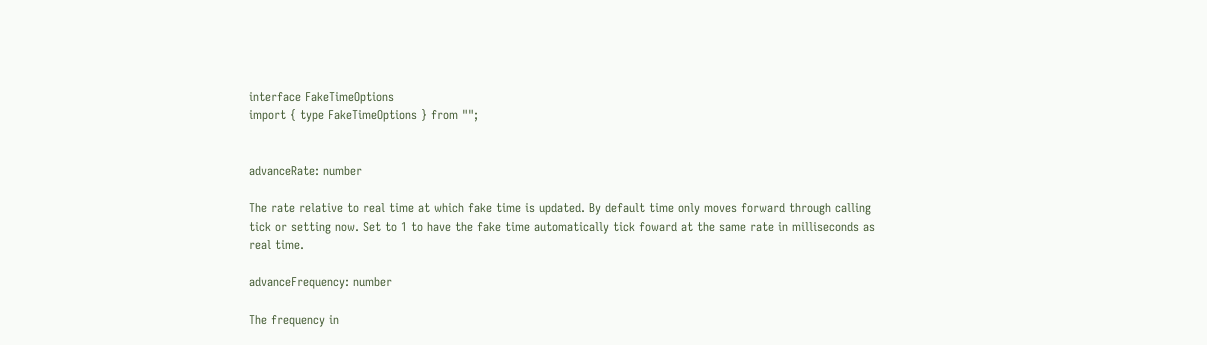interface FakeTimeOptions
import { type FakeTimeOptions } from "";


advanceRate: number

The rate relative to real time at which fake time is updated. By default time only moves forward through calling tick or setting now. Set to 1 to have the fake time automatically tick foward at the same rate in milliseconds as real time.

advanceFrequency: number

The frequency in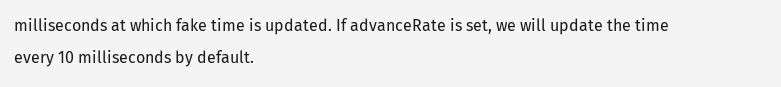milliseconds at which fake time is updated. If advanceRate is set, we will update the time every 10 milliseconds by default.